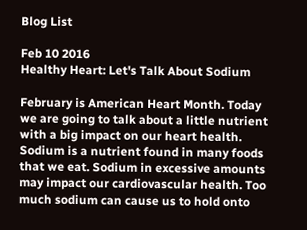Blog List

Feb 10 2016
Healthy Heart: Let's Talk About Sodium

February is American Heart Month. Today we are going to talk about a little nutrient with a big impact on our heart health. Sodium is a nutrient found in many foods that we eat. Sodium in excessive amounts may impact our cardiovascular health. Too much sodium can cause us to hold onto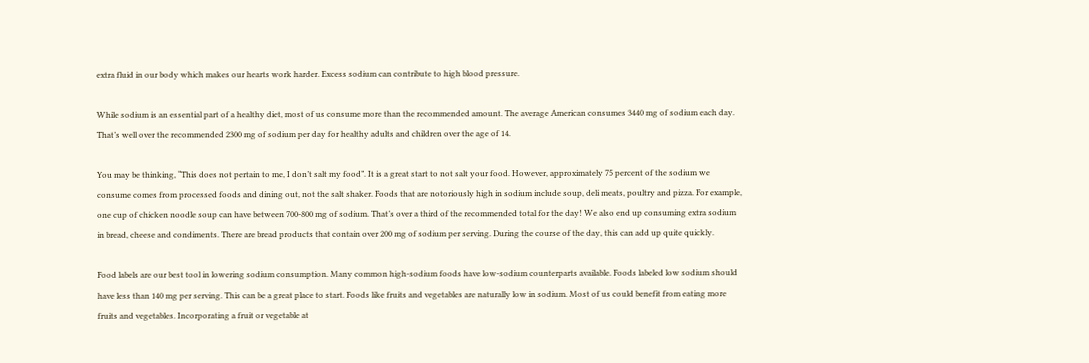extra fluid in our body which makes our hearts work harder. Excess sodium can contribute to high blood pressure.

While sodium is an essential part of a healthy diet, most of us consume more than the recommended amount. The average American consumes 3440 mg of sodium each day. That’s well over the recommended 2300 mg of sodium per day for healthy adults and children over the age of 14.

You may be thinking, “This does not pertain to me, I don’t salt my food”. It is a great start to not salt your food. However, approximately 75 percent of the sodium we consume comes from processed foods and dining out, not the salt shaker. Foods that are notoriously high in sodium include soup, deli meats, poultry and pizza. For example, one cup of chicken noodle soup can have between 700-800 mg of sodium. That’s over a third of the recommended total for the day! We also end up consuming extra sodium in bread, cheese and condiments. There are bread products that contain over 200 mg of sodium per serving. During the course of the day, this can add up quite quickly.

Food labels are our best tool in lowering sodium consumption. Many common high-sodium foods have low-sodium counterparts available. Foods labeled low sodium should have less than 140 mg per serving. This can be a great place to start. Foods like fruits and vegetables are naturally low in sodium. Most of us could benefit from eating more fruits and vegetables. Incorporating a fruit or vegetable at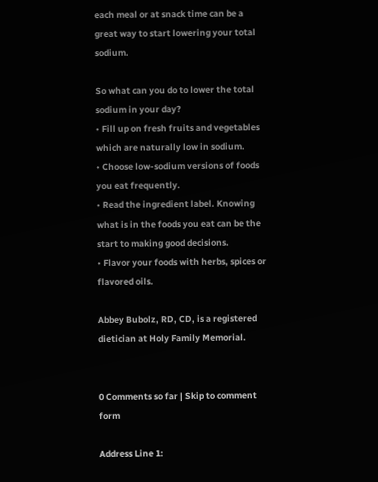each meal or at snack time can be a great way to start lowering your total sodium.

So what can you do to lower the total sodium in your day?
• Fill up on fresh fruits and vegetables which are naturally low in sodium.
• Choose low-sodium versions of foods you eat frequently.
• Read the ingredient label. Knowing what is in the foods you eat can be the start to making good decisions.
• Flavor your foods with herbs, spices or flavored oils.

Abbey Bubolz, RD, CD, is a registered dietician at Holy Family Memorial.


0 Comments so far | Skip to comment form

Address Line 1: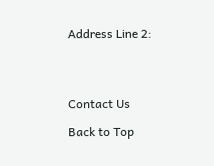Address Line 2:




Contact Us

Back to Top